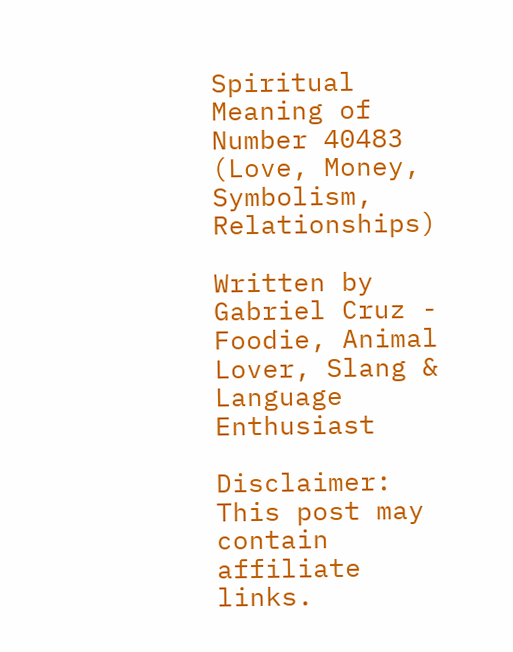Spiritual Meaning of Number 40483 (Love, Money, Symbolism, Relationships)

Written by Gabriel Cruz - Foodie, Animal Lover, Slang & Language Enthusiast

Disclaimer: This post may contain affiliate links.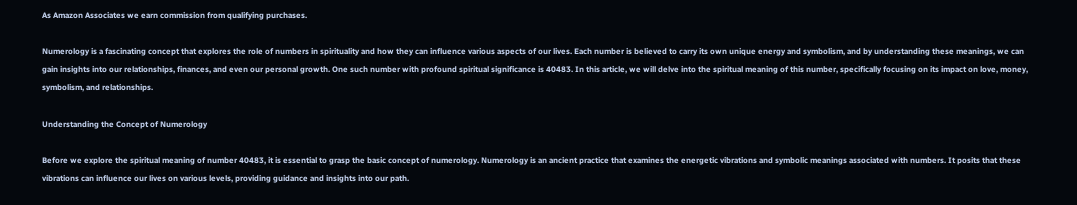As Amazon Associates we earn commission from qualifying purchases.

Numerology is a fascinating concept that explores the role of numbers in spirituality and how they can influence various aspects of our lives. Each number is believed to carry its own unique energy and symbolism, and by understanding these meanings, we can gain insights into our relationships, finances, and even our personal growth. One such number with profound spiritual significance is 40483. In this article, we will delve into the spiritual meaning of this number, specifically focusing on its impact on love, money, symbolism, and relationships.

Understanding the Concept of Numerology

Before we explore the spiritual meaning of number 40483, it is essential to grasp the basic concept of numerology. Numerology is an ancient practice that examines the energetic vibrations and symbolic meanings associated with numbers. It posits that these vibrations can influence our lives on various levels, providing guidance and insights into our path.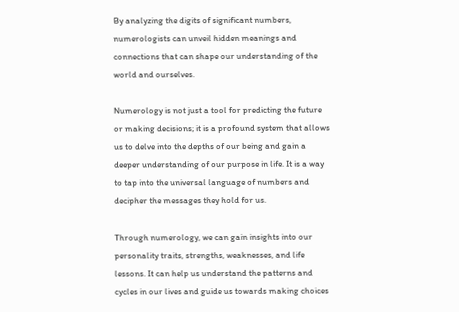By analyzing the digits of significant numbers, numerologists can unveil hidden meanings and connections that can shape our understanding of the world and ourselves.

Numerology is not just a tool for predicting the future or making decisions; it is a profound system that allows us to delve into the depths of our being and gain a deeper understanding of our purpose in life. It is a way to tap into the universal language of numbers and decipher the messages they hold for us.

Through numerology, we can gain insights into our personality traits, strengths, weaknesses, and life lessons. It can help us understand the patterns and cycles in our lives and guide us towards making choices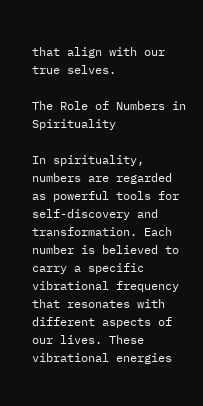that align with our true selves.

The Role of Numbers in Spirituality

In spirituality, numbers are regarded as powerful tools for self-discovery and transformation. Each number is believed to carry a specific vibrational frequency that resonates with different aspects of our lives. These vibrational energies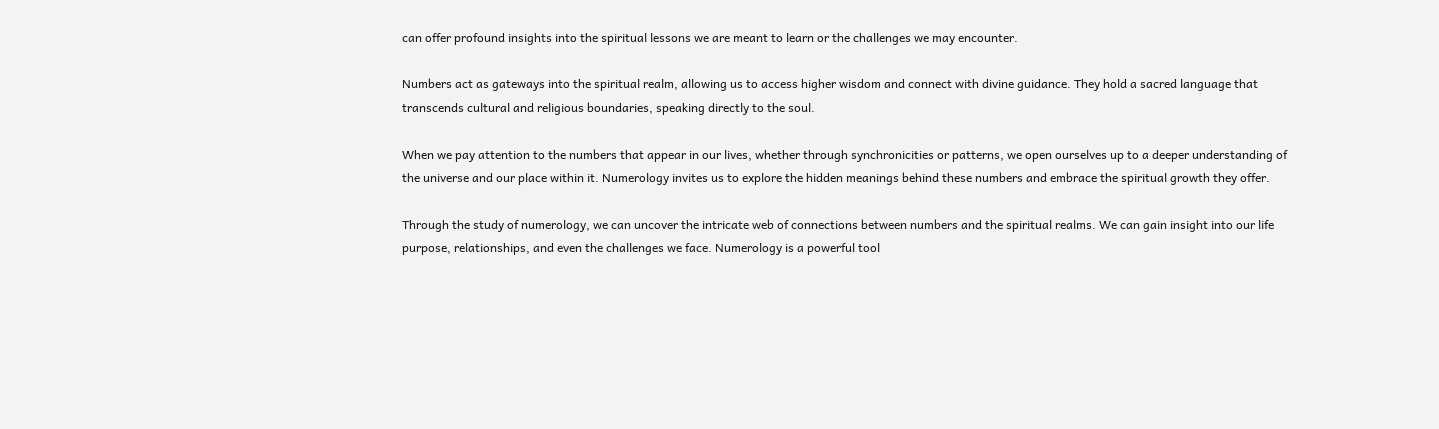can offer profound insights into the spiritual lessons we are meant to learn or the challenges we may encounter.

Numbers act as gateways into the spiritual realm, allowing us to access higher wisdom and connect with divine guidance. They hold a sacred language that transcends cultural and religious boundaries, speaking directly to the soul.

When we pay attention to the numbers that appear in our lives, whether through synchronicities or patterns, we open ourselves up to a deeper understanding of the universe and our place within it. Numerology invites us to explore the hidden meanings behind these numbers and embrace the spiritual growth they offer.

Through the study of numerology, we can uncover the intricate web of connections between numbers and the spiritual realms. We can gain insight into our life purpose, relationships, and even the challenges we face. Numerology is a powerful tool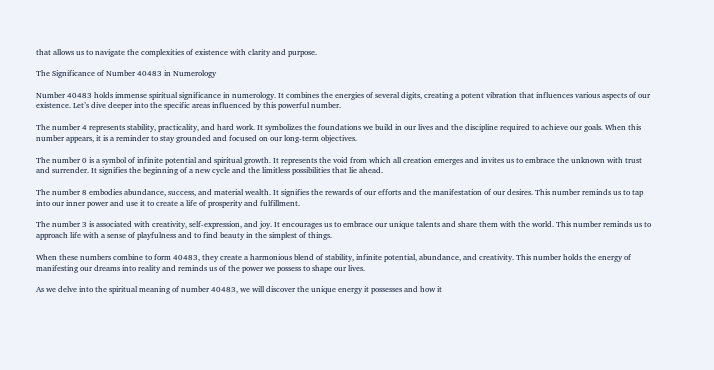that allows us to navigate the complexities of existence with clarity and purpose.

The Significance of Number 40483 in Numerology

Number 40483 holds immense spiritual significance in numerology. It combines the energies of several digits, creating a potent vibration that influences various aspects of our existence. Let’s dive deeper into the specific areas influenced by this powerful number.

The number 4 represents stability, practicality, and hard work. It symbolizes the foundations we build in our lives and the discipline required to achieve our goals. When this number appears, it is a reminder to stay grounded and focused on our long-term objectives.

The number 0 is a symbol of infinite potential and spiritual growth. It represents the void from which all creation emerges and invites us to embrace the unknown with trust and surrender. It signifies the beginning of a new cycle and the limitless possibilities that lie ahead.

The number 8 embodies abundance, success, and material wealth. It signifies the rewards of our efforts and the manifestation of our desires. This number reminds us to tap into our inner power and use it to create a life of prosperity and fulfillment.

The number 3 is associated with creativity, self-expression, and joy. It encourages us to embrace our unique talents and share them with the world. This number reminds us to approach life with a sense of playfulness and to find beauty in the simplest of things.

When these numbers combine to form 40483, they create a harmonious blend of stability, infinite potential, abundance, and creativity. This number holds the energy of manifesting our dreams into reality and reminds us of the power we possess to shape our lives.

As we delve into the spiritual meaning of number 40483, we will discover the unique energy it possesses and how it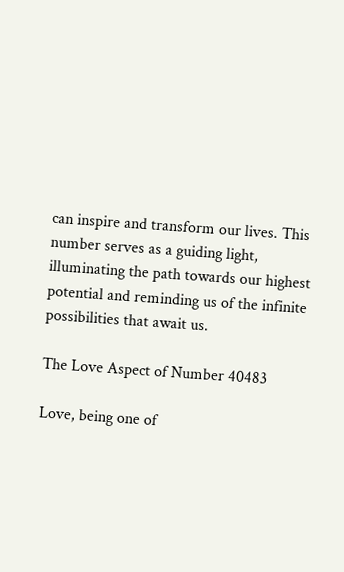can inspire and transform our lives. This number serves as a guiding light, illuminating the path towards our highest potential and reminding us of the infinite possibilities that await us.

The Love Aspect of Number 40483

Love, being one of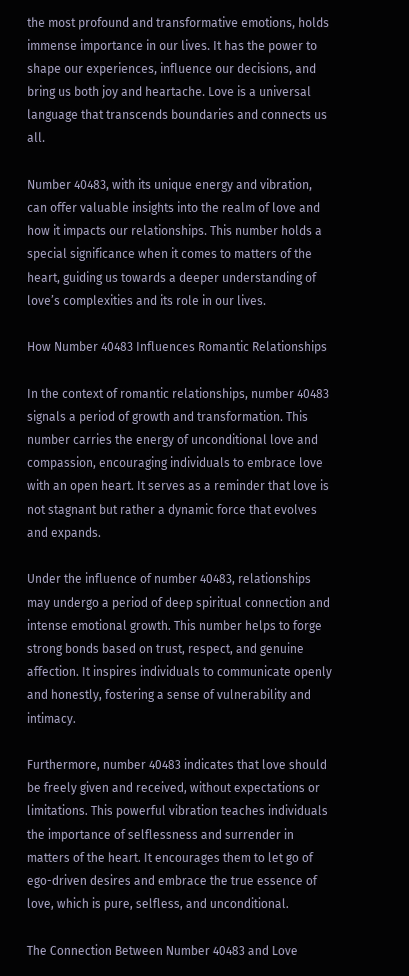the most profound and transformative emotions, holds immense importance in our lives. It has the power to shape our experiences, influence our decisions, and bring us both joy and heartache. Love is a universal language that transcends boundaries and connects us all.

Number 40483, with its unique energy and vibration, can offer valuable insights into the realm of love and how it impacts our relationships. This number holds a special significance when it comes to matters of the heart, guiding us towards a deeper understanding of love’s complexities and its role in our lives.

How Number 40483 Influences Romantic Relationships

In the context of romantic relationships, number 40483 signals a period of growth and transformation. This number carries the energy of unconditional love and compassion, encouraging individuals to embrace love with an open heart. It serves as a reminder that love is not stagnant but rather a dynamic force that evolves and expands.

Under the influence of number 40483, relationships may undergo a period of deep spiritual connection and intense emotional growth. This number helps to forge strong bonds based on trust, respect, and genuine affection. It inspires individuals to communicate openly and honestly, fostering a sense of vulnerability and intimacy.

Furthermore, number 40483 indicates that love should be freely given and received, without expectations or limitations. This powerful vibration teaches individuals the importance of selflessness and surrender in matters of the heart. It encourages them to let go of ego-driven desires and embrace the true essence of love, which is pure, selfless, and unconditional.

The Connection Between Number 40483 and Love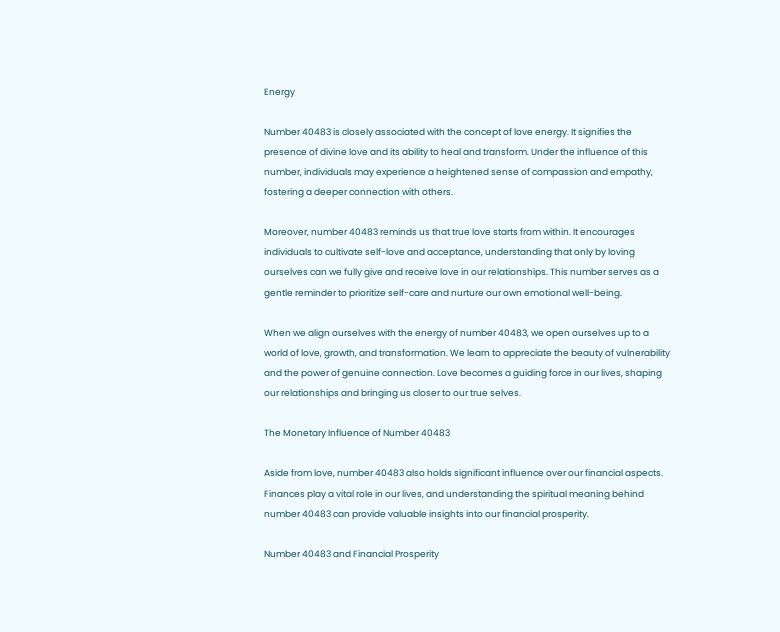Energy

Number 40483 is closely associated with the concept of love energy. It signifies the presence of divine love and its ability to heal and transform. Under the influence of this number, individuals may experience a heightened sense of compassion and empathy, fostering a deeper connection with others.

Moreover, number 40483 reminds us that true love starts from within. It encourages individuals to cultivate self-love and acceptance, understanding that only by loving ourselves can we fully give and receive love in our relationships. This number serves as a gentle reminder to prioritize self-care and nurture our own emotional well-being.

When we align ourselves with the energy of number 40483, we open ourselves up to a world of love, growth, and transformation. We learn to appreciate the beauty of vulnerability and the power of genuine connection. Love becomes a guiding force in our lives, shaping our relationships and bringing us closer to our true selves.

The Monetary Influence of Number 40483

Aside from love, number 40483 also holds significant influence over our financial aspects. Finances play a vital role in our lives, and understanding the spiritual meaning behind number 40483 can provide valuable insights into our financial prosperity.

Number 40483 and Financial Prosperity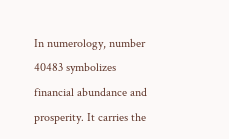In numerology, number 40483 symbolizes financial abundance and prosperity. It carries the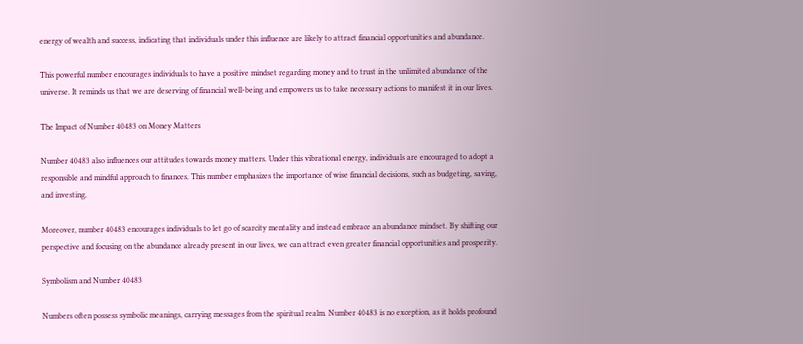energy of wealth and success, indicating that individuals under this influence are likely to attract financial opportunities and abundance.

This powerful number encourages individuals to have a positive mindset regarding money and to trust in the unlimited abundance of the universe. It reminds us that we are deserving of financial well-being and empowers us to take necessary actions to manifest it in our lives.

The Impact of Number 40483 on Money Matters

Number 40483 also influences our attitudes towards money matters. Under this vibrational energy, individuals are encouraged to adopt a responsible and mindful approach to finances. This number emphasizes the importance of wise financial decisions, such as budgeting, saving, and investing.

Moreover, number 40483 encourages individuals to let go of scarcity mentality and instead embrace an abundance mindset. By shifting our perspective and focusing on the abundance already present in our lives, we can attract even greater financial opportunities and prosperity.

Symbolism and Number 40483

Numbers often possess symbolic meanings, carrying messages from the spiritual realm. Number 40483 is no exception, as it holds profound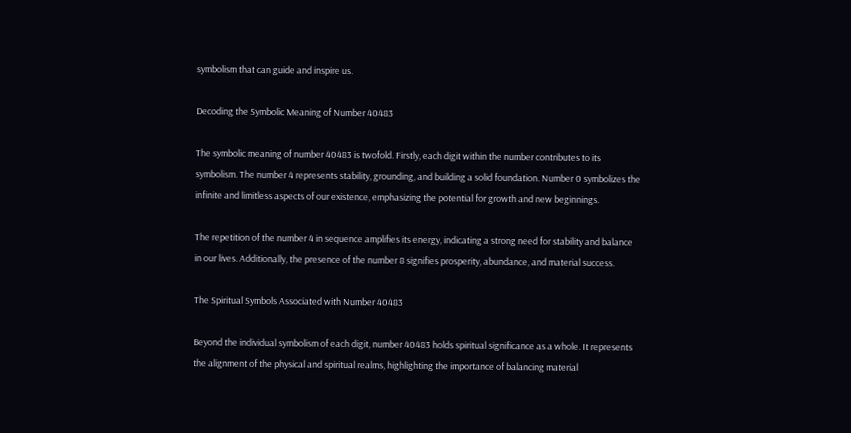symbolism that can guide and inspire us.

Decoding the Symbolic Meaning of Number 40483

The symbolic meaning of number 40483 is twofold. Firstly, each digit within the number contributes to its symbolism. The number 4 represents stability, grounding, and building a solid foundation. Number 0 symbolizes the infinite and limitless aspects of our existence, emphasizing the potential for growth and new beginnings.

The repetition of the number 4 in sequence amplifies its energy, indicating a strong need for stability and balance in our lives. Additionally, the presence of the number 8 signifies prosperity, abundance, and material success.

The Spiritual Symbols Associated with Number 40483

Beyond the individual symbolism of each digit, number 40483 holds spiritual significance as a whole. It represents the alignment of the physical and spiritual realms, highlighting the importance of balancing material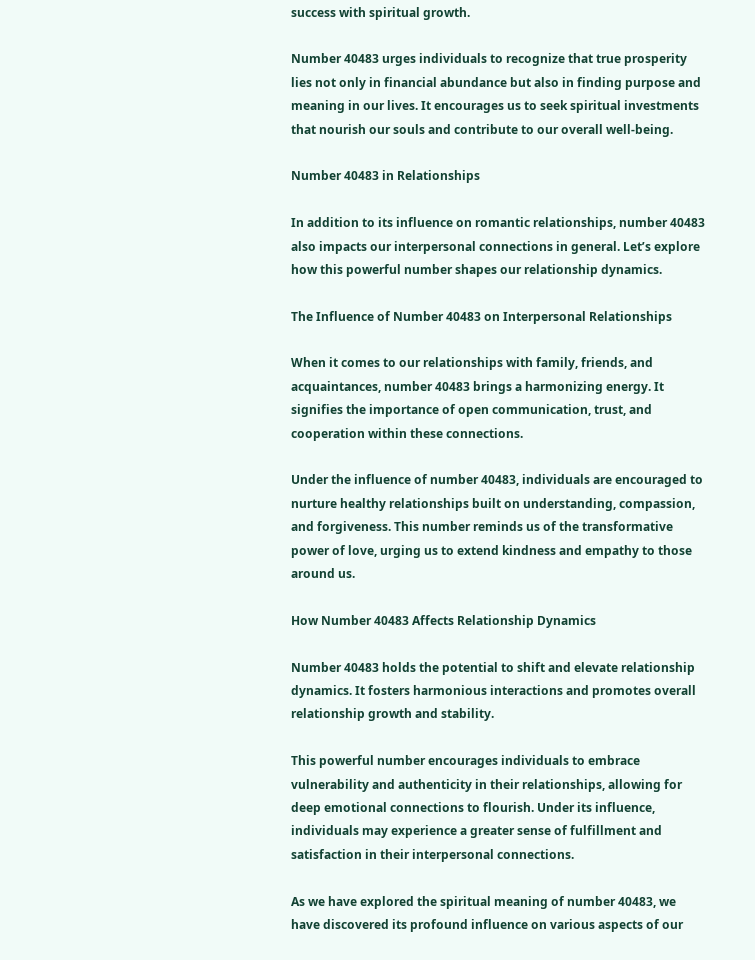success with spiritual growth.

Number 40483 urges individuals to recognize that true prosperity lies not only in financial abundance but also in finding purpose and meaning in our lives. It encourages us to seek spiritual investments that nourish our souls and contribute to our overall well-being.

Number 40483 in Relationships

In addition to its influence on romantic relationships, number 40483 also impacts our interpersonal connections in general. Let’s explore how this powerful number shapes our relationship dynamics.

The Influence of Number 40483 on Interpersonal Relationships

When it comes to our relationships with family, friends, and acquaintances, number 40483 brings a harmonizing energy. It signifies the importance of open communication, trust, and cooperation within these connections.

Under the influence of number 40483, individuals are encouraged to nurture healthy relationships built on understanding, compassion, and forgiveness. This number reminds us of the transformative power of love, urging us to extend kindness and empathy to those around us.

How Number 40483 Affects Relationship Dynamics

Number 40483 holds the potential to shift and elevate relationship dynamics. It fosters harmonious interactions and promotes overall relationship growth and stability.

This powerful number encourages individuals to embrace vulnerability and authenticity in their relationships, allowing for deep emotional connections to flourish. Under its influence, individuals may experience a greater sense of fulfillment and satisfaction in their interpersonal connections.

As we have explored the spiritual meaning of number 40483, we have discovered its profound influence on various aspects of our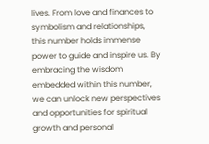lives. From love and finances to symbolism and relationships, this number holds immense power to guide and inspire us. By embracing the wisdom embedded within this number, we can unlock new perspectives and opportunities for spiritual growth and personal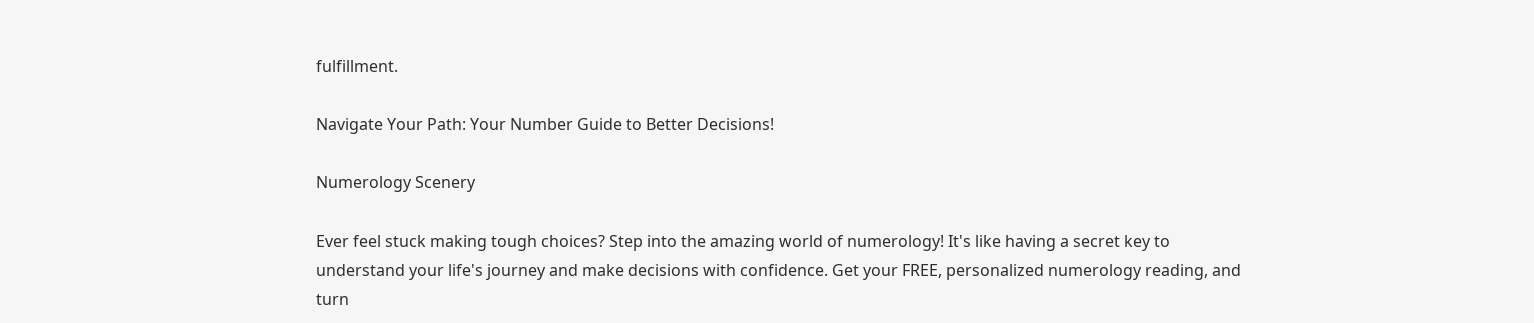fulfillment.

Navigate Your Path: Your Number Guide to Better Decisions!

Numerology Scenery

Ever feel stuck making tough choices? Step into the amazing world of numerology! It's like having a secret key to understand your life's journey and make decisions with confidence. Get your FREE, personalized numerology reading, and turn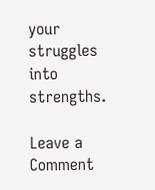your struggles into strengths.

Leave a Comment